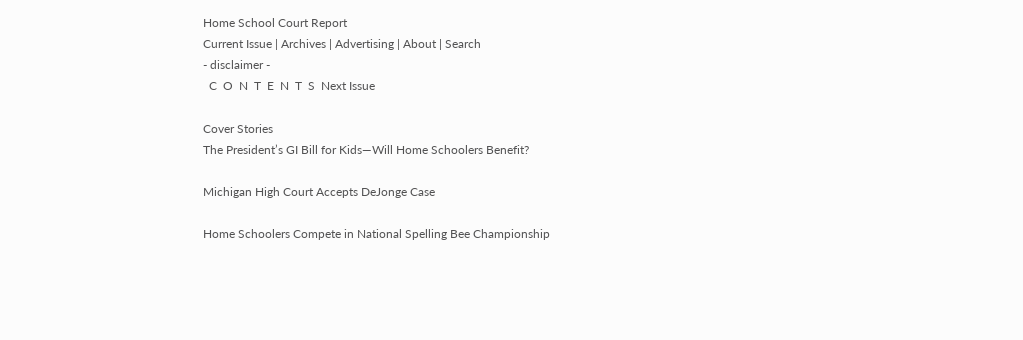Home School Court Report
Current Issue | Archives | Advertising | About | Search
- disclaimer -
  C  O  N  T  E  N  T  S  Next Issue

Cover Stories
The President’s GI Bill for Kids—Will Home Schoolers Benefit?

Michigan High Court Accepts DeJonge Case

Home Schoolers Compete in National Spelling Bee Championship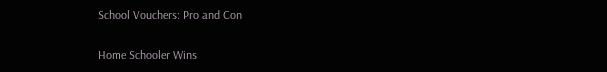School Vouchers: Pro and Con

Home Schooler Wins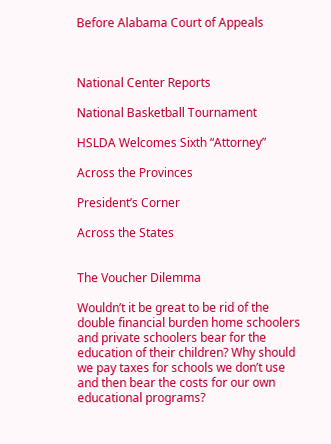Before Alabama Court of Appeals



National Center Reports

National Basketball Tournament

HSLDA Welcomes Sixth “Attorney”

Across the Provinces

President’s Corner

Across the States


The Voucher Dilemma

Wouldn’t it be great to be rid of the double financial burden home schoolers and private schoolers bear for the education of their children? Why should we pay taxes for schools we don’t use and then bear the costs for our own educational programs?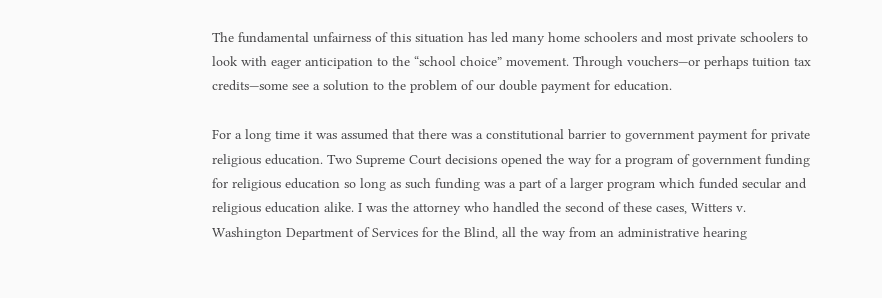The fundamental unfairness of this situation has led many home schoolers and most private schoolers to look with eager anticipation to the “school choice” movement. Through vouchers—or perhaps tuition tax credits—some see a solution to the problem of our double payment for education.

For a long time it was assumed that there was a constitutional barrier to government payment for private religious education. Two Supreme Court decisions opened the way for a program of government funding for religious education so long as such funding was a part of a larger program which funded secular and religious education alike. I was the attorney who handled the second of these cases, Witters v. Washington Department of Services for the Blind, all the way from an administrative hearing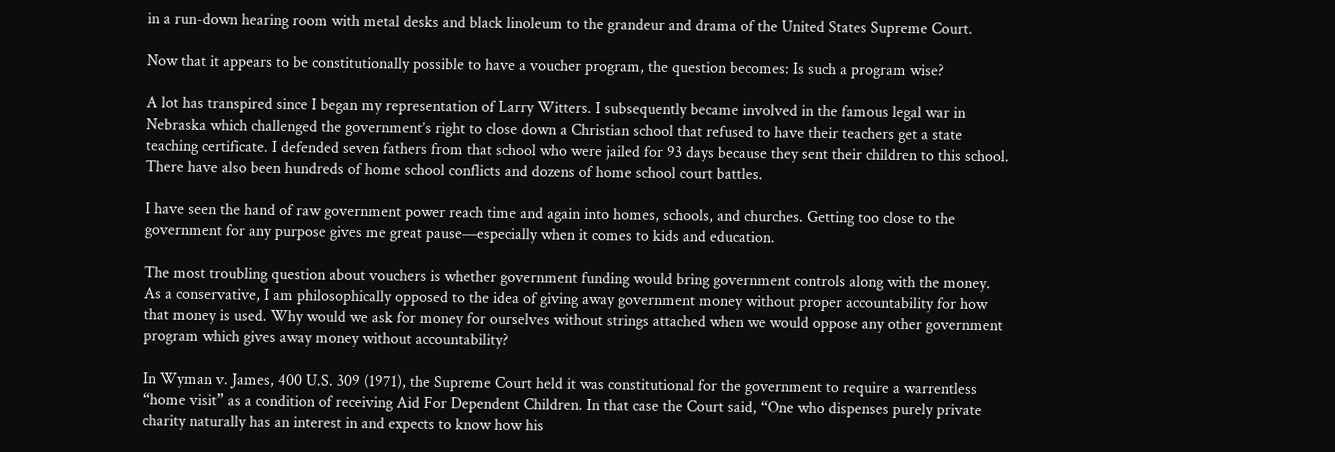in a run-down hearing room with metal desks and black linoleum to the grandeur and drama of the United States Supreme Court.

Now that it appears to be constitutionally possible to have a voucher program, the question becomes: Is such a program wise?

A lot has transpired since I began my representation of Larry Witters. I subsequently became involved in the famous legal war in Nebraska which challenged the government’s right to close down a Christian school that refused to have their teachers get a state teaching certificate. I defended seven fathers from that school who were jailed for 93 days because they sent their children to this school. There have also been hundreds of home school conflicts and dozens of home school court battles.

I have seen the hand of raw government power reach time and again into homes, schools, and churches. Getting too close to the government for any purpose gives me great pause—especially when it comes to kids and education.

The most troubling question about vouchers is whether government funding would bring government controls along with the money. As a conservative, I am philosophically opposed to the idea of giving away government money without proper accountability for how that money is used. Why would we ask for money for ourselves without strings attached when we would oppose any other government program which gives away money without accountability?

In Wyman v. James, 400 U.S. 309 (1971), the Supreme Court held it was constitutional for the government to require a warrentless “home visit” as a condition of receiving Aid For Dependent Children. In that case the Court said, “One who dispenses purely private charity naturally has an interest in and expects to know how his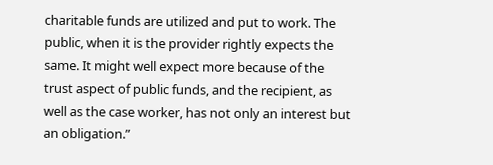charitable funds are utilized and put to work. The public, when it is the provider rightly expects the same. It might well expect more because of the trust aspect of public funds, and the recipient, as well as the case worker, has not only an interest but an obligation.”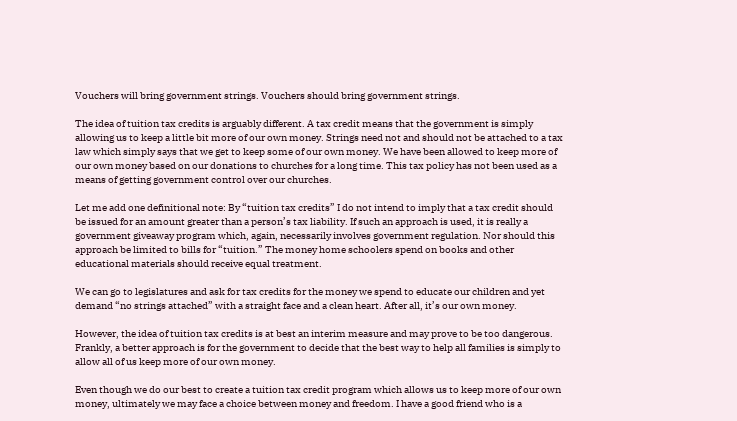Vouchers will bring government strings. Vouchers should bring government strings.

The idea of tuition tax credits is arguably different. A tax credit means that the government is simply allowing us to keep a little bit more of our own money. Strings need not and should not be attached to a tax law which simply says that we get to keep some of our own money. We have been allowed to keep more of our own money based on our donations to churches for a long time. This tax policy has not been used as a means of getting government control over our churches.

Let me add one definitional note: By “tuition tax credits” I do not intend to imply that a tax credit should be issued for an amount greater than a person’s tax liability. If such an approach is used, it is really a government giveaway program which, again, necessarily involves government regulation. Nor should this approach be limited to bills for “tuition.” The money home schoolers spend on books and other educational materials should receive equal treatment.

We can go to legislatures and ask for tax credits for the money we spend to educate our children and yet demand “no strings attached” with a straight face and a clean heart. After all, it’s our own money.

However, the idea of tuition tax credits is at best an interim measure and may prove to be too dangerous. Frankly, a better approach is for the government to decide that the best way to help all families is simply to allow all of us keep more of our own money.

Even though we do our best to create a tuition tax credit program which allows us to keep more of our own money, ultimately we may face a choice between money and freedom. I have a good friend who is a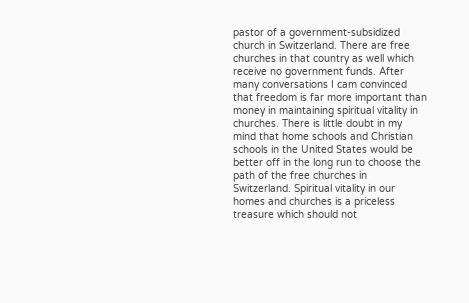pastor of a government-subsidized church in Switzerland. There are free churches in that country as well which receive no government funds. After many conversations I cam convinced that freedom is far more important than money in maintaining spiritual vitality in churches. There is little doubt in my mind that home schools and Christian schools in the United States would be better off in the long run to choose the path of the free churches in Switzerland. Spiritual vitality in our homes and churches is a priceless treasure which should not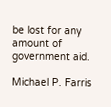be lost for any amount of government aid.

Michael P. Farris